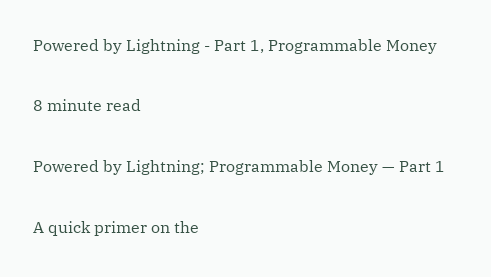Powered by Lightning - Part 1, Programmable Money

8 minute read

Powered by Lightning; Programmable Money — Part 1

A quick primer on the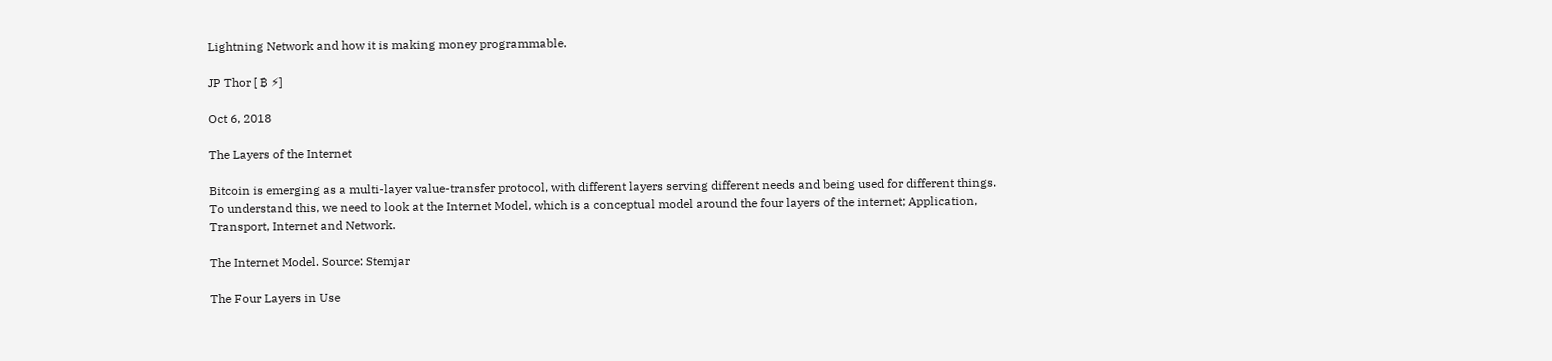Lightning Network and how it is making money programmable.

JP Thor [ ₿ ⚡]

Oct 6, 2018

The Layers of the Internet

Bitcoin is emerging as a multi-layer value-transfer protocol, with different layers serving different needs and being used for different things. To understand this, we need to look at the Internet Model, which is a conceptual model around the four layers of the internet; Application, Transport, Internet and Network.

The Internet Model. Source: Stemjar

The Four Layers in Use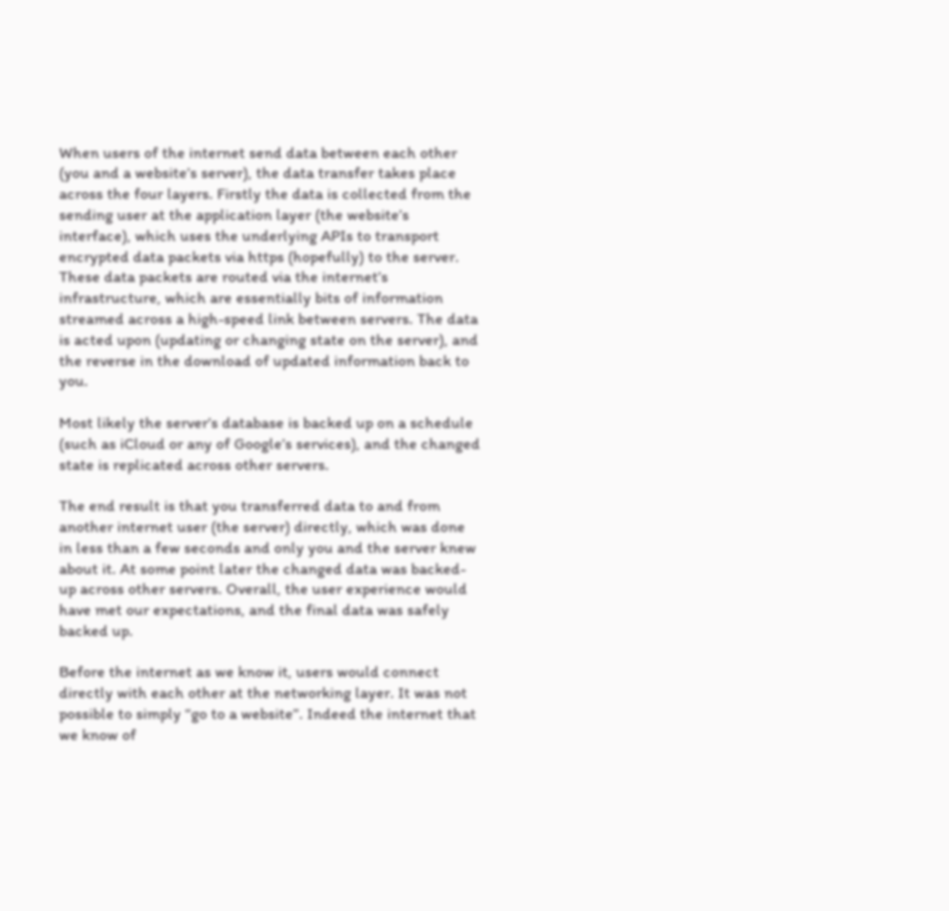When users of the internet send data between each other (you and a website’s server), the data transfer takes place across the four layers. Firstly the data is collected from the sending user at the application layer (the website’s interface), which uses the underlying APIs to transport encrypted data packets via https (hopefully) to the server. These data packets are routed via the internet’s infrastructure, which are essentially bits of information streamed across a high-speed link between servers. The data is acted upon (updating or changing state on the server), and the reverse in the download of updated information back to you.

Most likely the server’s database is backed up on a schedule (such as iCloud or any of Google’s services), and the changed state is replicated across other servers.

The end result is that you transferred data to and from another internet user (the server) directly, which was done in less than a few seconds and only you and the server knew about it. At some point later the changed data was backed-up across other servers. Overall, the user experience would have met our expectations, and the final data was safely backed up.

Before the internet as we know it, users would connect directly with each other at the networking layer. It was not possible to simply “go to a website”. Indeed the internet that we know of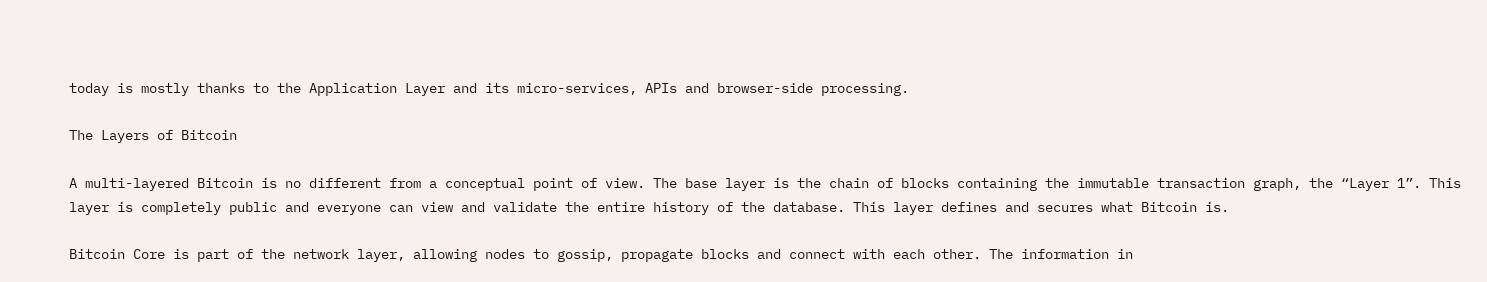today is mostly thanks to the Application Layer and its micro-services, APIs and browser-side processing.

The Layers of Bitcoin

A multi-layered Bitcoin is no different from a conceptual point of view. The base layer is the chain of blocks containing the immutable transaction graph, the “Layer 1”. This layer is completely public and everyone can view and validate the entire history of the database. This layer defines and secures what Bitcoin is.

Bitcoin Core is part of the network layer, allowing nodes to gossip, propagate blocks and connect with each other. The information in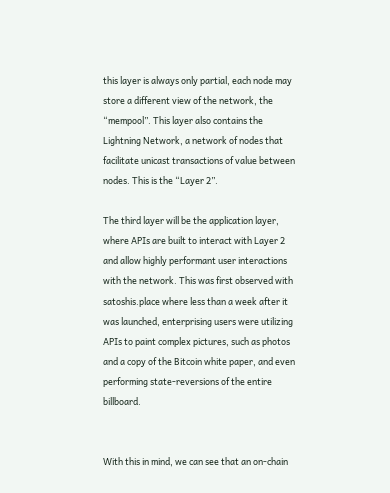this layer is always only partial, each node may store a different view of the network, the “mempool”. This layer also contains the Lightning Network, a network of nodes that facilitate unicast transactions of value between nodes. This is the “Layer 2”.

The third layer will be the application layer, where APIs are built to interact with Layer 2 and allow highly performant user interactions with the network. This was first observed with satoshis.place where less than a week after it was launched, enterprising users were utilizing APIs to paint complex pictures, such as photos and a copy of the Bitcoin white paper, and even performing state-reversions of the entire billboard.


With this in mind, we can see that an on-chain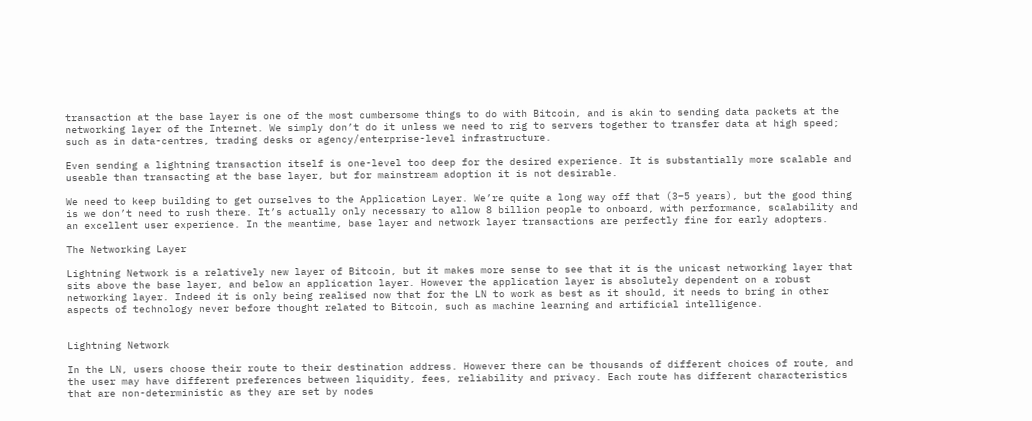transaction at the base layer is one of the most cumbersome things to do with Bitcoin, and is akin to sending data packets at the networking layer of the Internet. We simply don’t do it unless we need to rig to servers together to transfer data at high speed; such as in data-centres, trading desks or agency/enterprise-level infrastructure.

Even sending a lightning transaction itself is one-level too deep for the desired experience. It is substantially more scalable and useable than transacting at the base layer, but for mainstream adoption it is not desirable.

We need to keep building to get ourselves to the Application Layer. We’re quite a long way off that (3–5 years), but the good thing is we don’t need to rush there. It’s actually only necessary to allow 8 billion people to onboard, with performance, scalability and an excellent user experience. In the meantime, base layer and network layer transactions are perfectly fine for early adopters.

The Networking Layer

Lightning Network is a relatively new layer of Bitcoin, but it makes more sense to see that it is the unicast networking layer that sits above the base layer, and below an application layer. However the application layer is absolutely dependent on a robust networking layer. Indeed it is only being realised now that for the LN to work as best as it should, it needs to bring in other aspects of technology never before thought related to Bitcoin, such as machine learning and artificial intelligence.


Lightning Network

In the LN, users choose their route to their destination address. However there can be thousands of different choices of route, and the user may have different preferences between liquidity, fees, reliability and privacy. Each route has different characteristics that are non-deterministic as they are set by nodes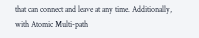that can connect and leave at any time. Additionally, with Atomic Multi-path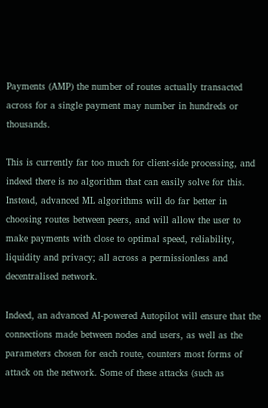Payments (AMP) the number of routes actually transacted across for a single payment may number in hundreds or thousands.

This is currently far too much for client-side processing, and indeed there is no algorithm that can easily solve for this. Instead, advanced ML algorithms will do far better in choosing routes between peers, and will allow the user to make payments with close to optimal speed, reliability, liquidity and privacy; all across a permissionless and decentralised network.

Indeed, an advanced AI-powered Autopilot will ensure that the connections made between nodes and users, as well as the parameters chosen for each route, counters most forms of attack on the network. Some of these attacks (such as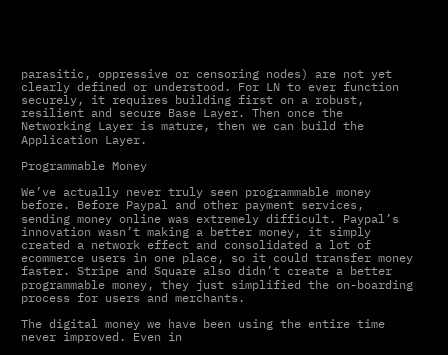parasitic, oppressive or censoring nodes) are not yet clearly defined or understood. For LN to ever function securely, it requires building first on a robust, resilient and secure Base Layer. Then once the Networking Layer is mature, then we can build the Application Layer.

Programmable Money

We’ve actually never truly seen programmable money before. Before Paypal and other payment services, sending money online was extremely difficult. Paypal’s innovation wasn’t making a better money, it simply created a network effect and consolidated a lot of ecommerce users in one place, so it could transfer money faster. Stripe and Square also didn’t create a better programmable money, they just simplified the on-boarding process for users and merchants.

The digital money we have been using the entire time never improved. Even in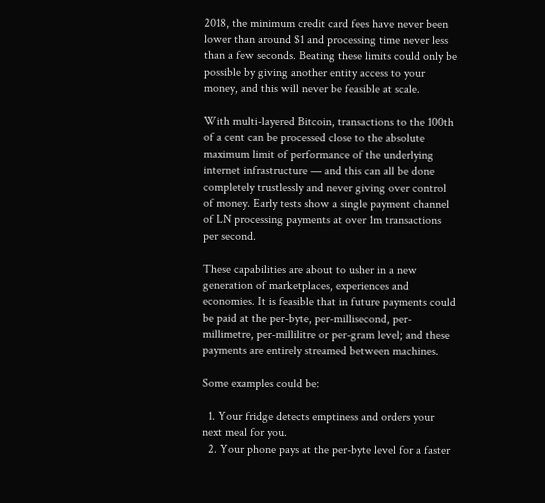2018, the minimum credit card fees have never been lower than around $1 and processing time never less than a few seconds. Beating these limits could only be possible by giving another entity access to your money, and this will never be feasible at scale.

With multi-layered Bitcoin, transactions to the 100th of a cent can be processed close to the absolute maximum limit of performance of the underlying internet infrastructure — and this can all be done completely trustlessly and never giving over control of money. Early tests show a single payment channel of LN processing payments at over 1m transactions per second.

These capabilities are about to usher in a new generation of marketplaces, experiences and economies. It is feasible that in future payments could be paid at the per-byte, per-millisecond, per-millimetre, per-millilitre or per-gram level; and these payments are entirely streamed between machines.

Some examples could be:

  1. Your fridge detects emptiness and orders your next meal for you.
  2. Your phone pays at the per-byte level for a faster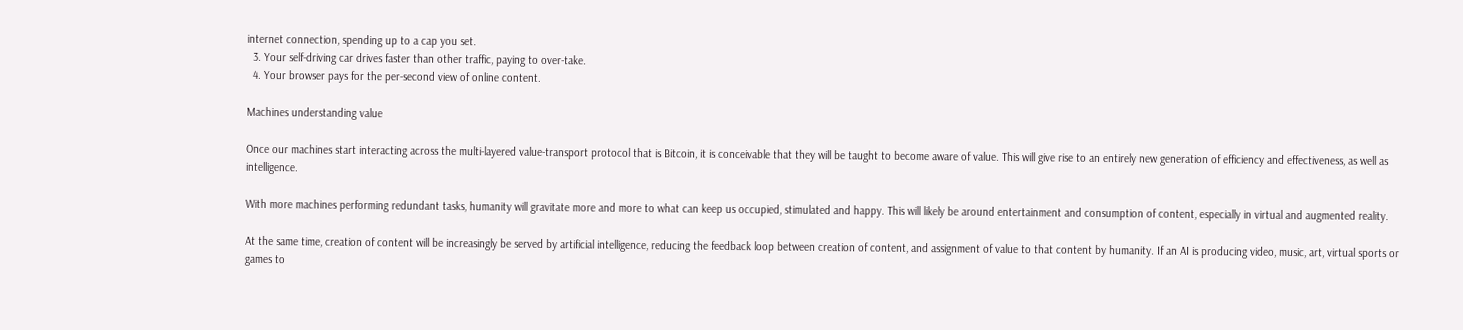internet connection, spending up to a cap you set.
  3. Your self-driving car drives faster than other traffic, paying to over-take.
  4. Your browser pays for the per-second view of online content.

Machines understanding value

Once our machines start interacting across the multi-layered value-transport protocol that is Bitcoin, it is conceivable that they will be taught to become aware of value. This will give rise to an entirely new generation of efficiency and effectiveness, as well as intelligence.

With more machines performing redundant tasks, humanity will gravitate more and more to what can keep us occupied, stimulated and happy. This will likely be around entertainment and consumption of content, especially in virtual and augmented reality.

At the same time, creation of content will be increasingly be served by artificial intelligence, reducing the feedback loop between creation of content, and assignment of value to that content by humanity. If an AI is producing video, music, art, virtual sports or games to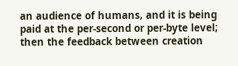an audience of humans, and it is being paid at the per-second or per-byte level; then the feedback between creation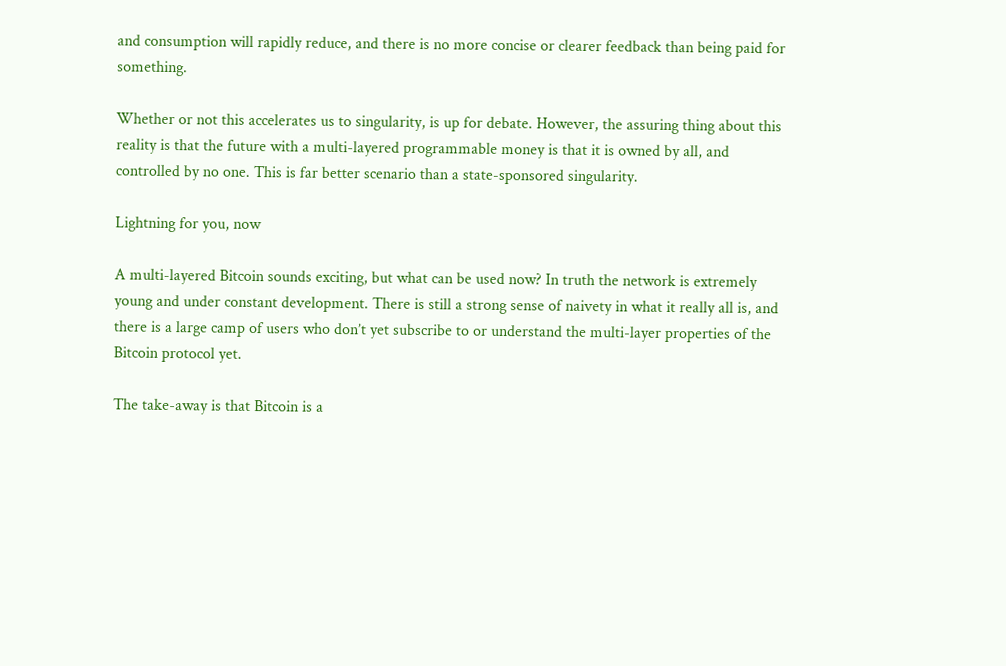and consumption will rapidly reduce, and there is no more concise or clearer feedback than being paid for something.

Whether or not this accelerates us to singularity, is up for debate. However, the assuring thing about this reality is that the future with a multi-layered programmable money is that it is owned by all, and controlled by no one. This is far better scenario than a state-sponsored singularity.

Lightning for you, now

A multi-layered Bitcoin sounds exciting, but what can be used now? In truth the network is extremely young and under constant development. There is still a strong sense of naivety in what it really all is, and there is a large camp of users who don’t yet subscribe to or understand the multi-layer properties of the Bitcoin protocol yet.

The take-away is that Bitcoin is a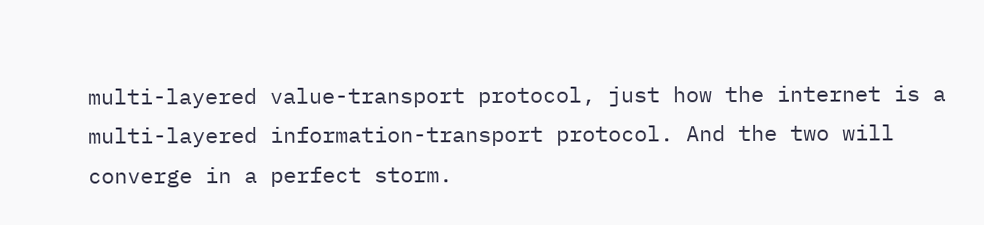multi-layered value-transport protocol, just how the internet is a multi-layered information-transport protocol. And the two will converge in a perfect storm.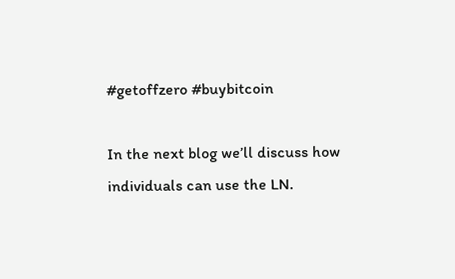#getoffzero #buybitcoin

In the next blog we’ll discuss how individuals can use the LN.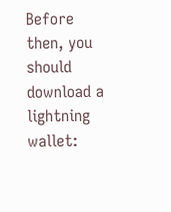Before then, you should download a lightning wallet: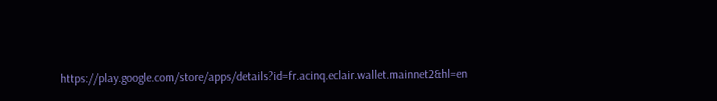https://play.google.com/store/apps/details?id=fr.acinq.eclair.wallet.mainnet2&hl=en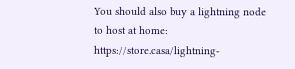You should also buy a lightning node to host at home: https://store.casa/lightning-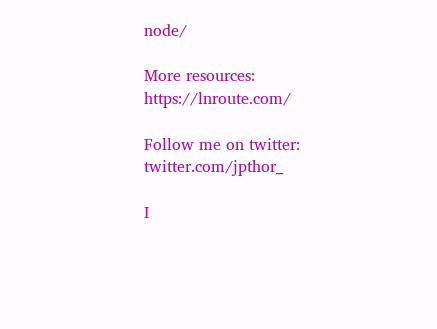node/

More resources: https://lnroute.com/

Follow me on twitter: twitter.com/jpthor_

I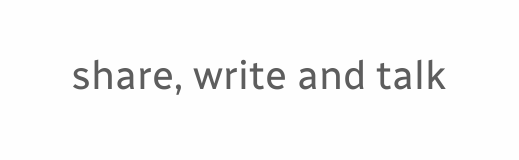share, write and talk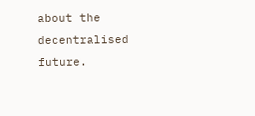about the decentralised future.